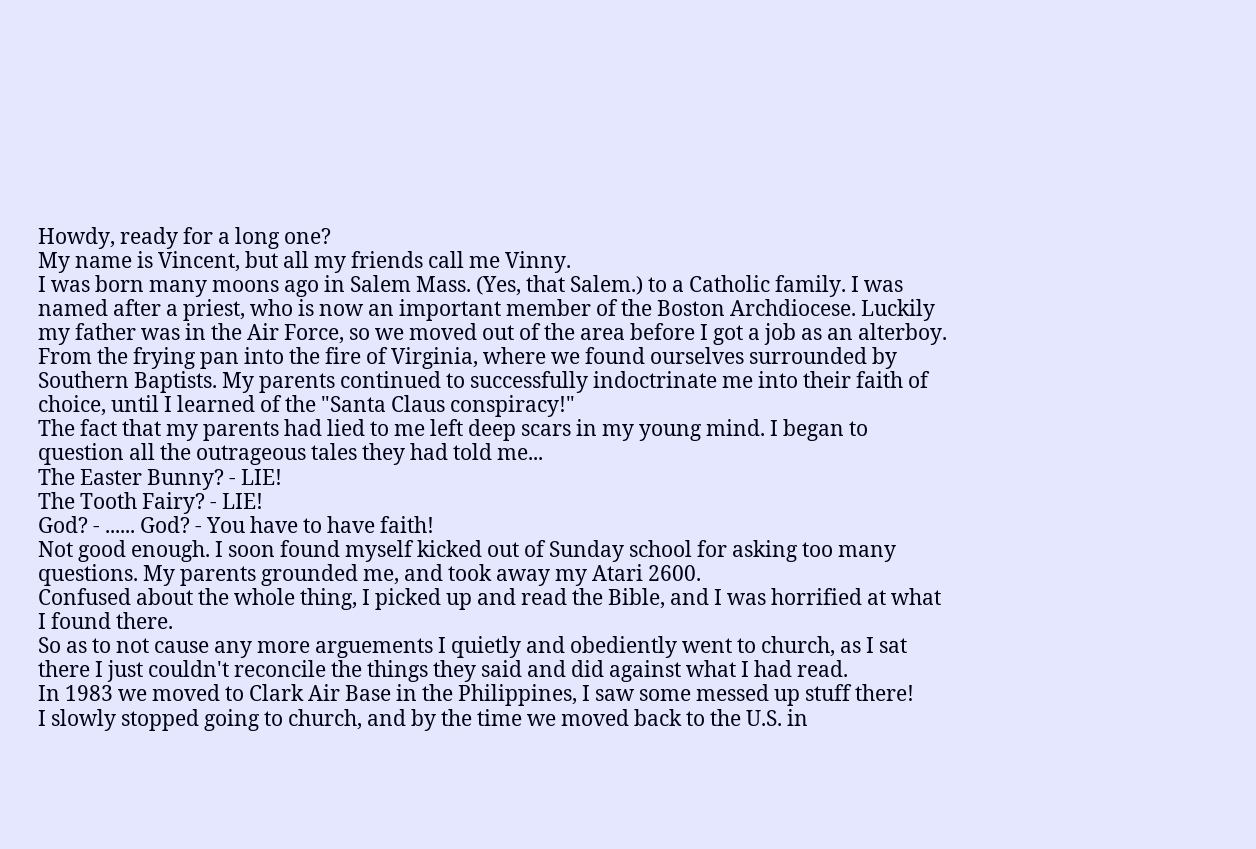Howdy, ready for a long one?
My name is Vincent, but all my friends call me Vinny.
I was born many moons ago in Salem Mass. (Yes, that Salem.) to a Catholic family. I was named after a priest, who is now an important member of the Boston Archdiocese. Luckily my father was in the Air Force, so we moved out of the area before I got a job as an alterboy.
From the frying pan into the fire of Virginia, where we found ourselves surrounded by Southern Baptists. My parents continued to successfully indoctrinate me into their faith of choice, until I learned of the "Santa Claus conspiracy!"
The fact that my parents had lied to me left deep scars in my young mind. I began to question all the outrageous tales they had told me...
The Easter Bunny? - LIE!
The Tooth Fairy? - LIE!
God? - ...... God? - You have to have faith!
Not good enough. I soon found myself kicked out of Sunday school for asking too many questions. My parents grounded me, and took away my Atari 2600.
Confused about the whole thing, I picked up and read the Bible, and I was horrified at what I found there.
So as to not cause any more arguements I quietly and obediently went to church, as I sat there I just couldn't reconcile the things they said and did against what I had read.
In 1983 we moved to Clark Air Base in the Philippines, I saw some messed up stuff there!
I slowly stopped going to church, and by the time we moved back to the U.S. in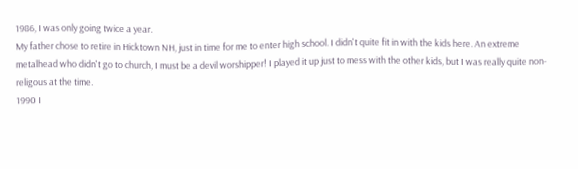1986, I was only going twice a year.
My father chose to retire in Hicktown NH, just in time for me to enter high school. I didn't quite fit in with the kids here. An extreme metalhead who didn't go to church, I must be a devil worshipper! I played it up just to mess with the other kids, but I was really quite non-religous at the time.
1990 I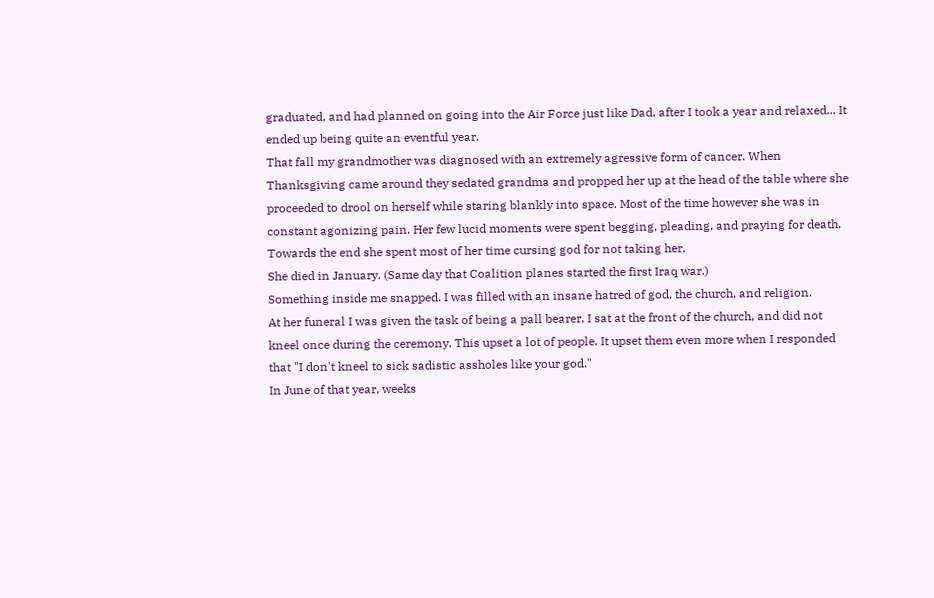graduated, and had planned on going into the Air Force just like Dad, after I took a year and relaxed... It ended up being quite an eventful year.
That fall my grandmother was diagnosed with an extremely agressive form of cancer. When Thanksgiving came around they sedated grandma and propped her up at the head of the table where she proceeded to drool on herself while staring blankly into space. Most of the time however she was in constant agonizing pain. Her few lucid moments were spent begging, pleading, and praying for death.
Towards the end she spent most of her time cursing god for not taking her.
She died in January. (Same day that Coalition planes started the first Iraq war.)
Something inside me snapped. I was filled with an insane hatred of god, the church, and religion.
At her funeral I was given the task of being a pall bearer. I sat at the front of the church, and did not kneel once during the ceremony. This upset a lot of people. It upset them even more when I responded that "I don't kneel to sick sadistic assholes like your god."
In June of that year, weeks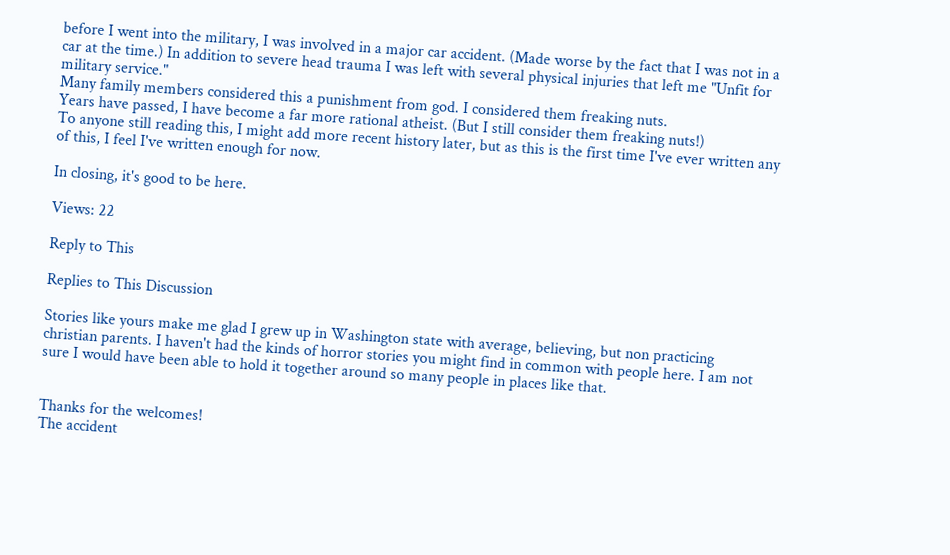before I went into the military, I was involved in a major car accident. (Made worse by the fact that I was not in a car at the time.) In addition to severe head trauma I was left with several physical injuries that left me "Unfit for military service."
Many family members considered this a punishment from god. I considered them freaking nuts.
Years have passed, I have become a far more rational atheist. (But I still consider them freaking nuts!)
To anyone still reading this, I might add more recent history later, but as this is the first time I've ever written any of this, I feel I've written enough for now.

In closing, it's good to be here.

Views: 22

Reply to This

Replies to This Discussion

Stories like yours make me glad I grew up in Washington state with average, believing, but non practicing christian parents. I haven't had the kinds of horror stories you might find in common with people here. I am not sure I would have been able to hold it together around so many people in places like that.


Thanks for the welcomes!
The accident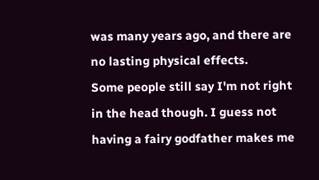was many years ago, and there are no lasting physical effects.
Some people still say I'm not right in the head though. I guess not having a fairy godfather makes me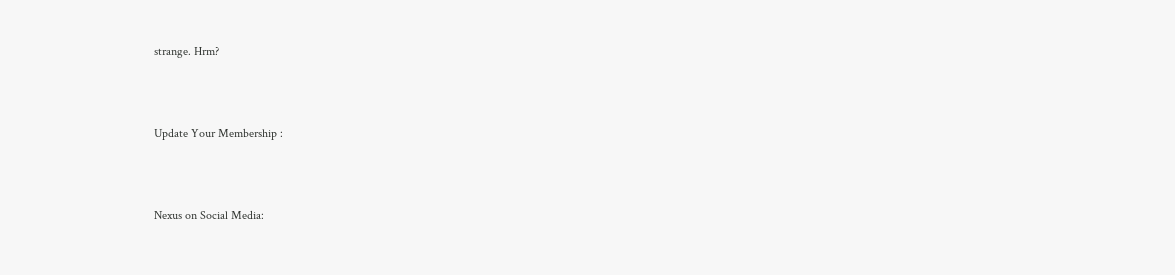strange. Hrm?




Update Your Membership :




Nexus on Social Media: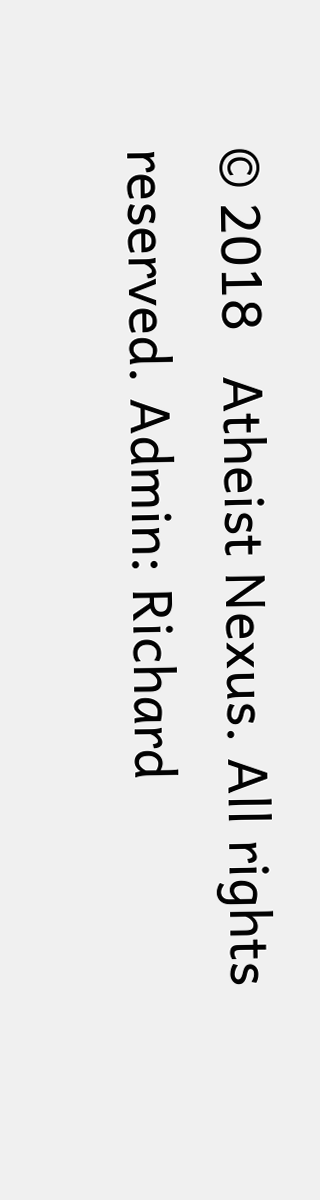© 2018   Atheist Nexus. All rights reserved. Admin: Richard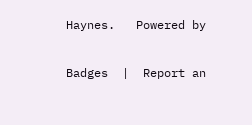Haynes.   Powered by

Badges  |  Report an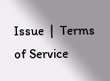Issue  |  Terms of Service